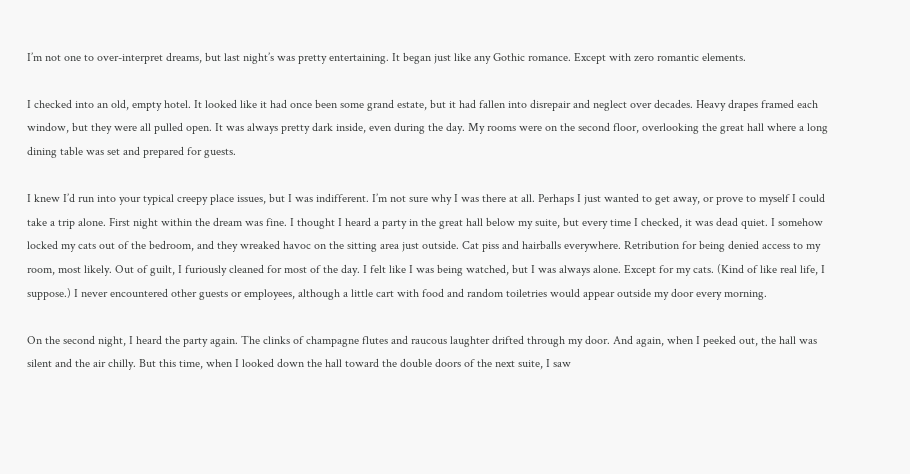I’m not one to over-interpret dreams, but last night’s was pretty entertaining. It began just like any Gothic romance. Except with zero romantic elements.

I checked into an old, empty hotel. It looked like it had once been some grand estate, but it had fallen into disrepair and neglect over decades. Heavy drapes framed each window, but they were all pulled open. It was always pretty dark inside, even during the day. My rooms were on the second floor, overlooking the great hall where a long dining table was set and prepared for guests.

I knew I’d run into your typical creepy place issues, but I was indifferent. I’m not sure why I was there at all. Perhaps I just wanted to get away, or prove to myself I could take a trip alone. First night within the dream was fine. I thought I heard a party in the great hall below my suite, but every time I checked, it was dead quiet. I somehow locked my cats out of the bedroom, and they wreaked havoc on the sitting area just outside. Cat piss and hairballs everywhere. Retribution for being denied access to my room, most likely. Out of guilt, I furiously cleaned for most of the day. I felt like I was being watched, but I was always alone. Except for my cats. (Kind of like real life, I suppose.) I never encountered other guests or employees, although a little cart with food and random toiletries would appear outside my door every morning.

On the second night, I heard the party again. The clinks of champagne flutes and raucous laughter drifted through my door. And again, when I peeked out, the hall was silent and the air chilly. But this time, when I looked down the hall toward the double doors of the next suite, I saw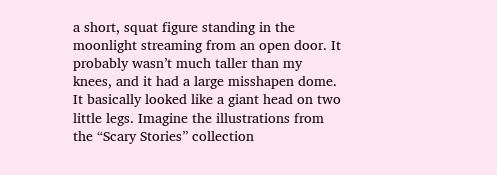a short, squat figure standing in the moonlight streaming from an open door. It probably wasn’t much taller than my knees, and it had a large misshapen dome. It basically looked like a giant head on two little legs. Imagine the illustrations from the “Scary Stories” collection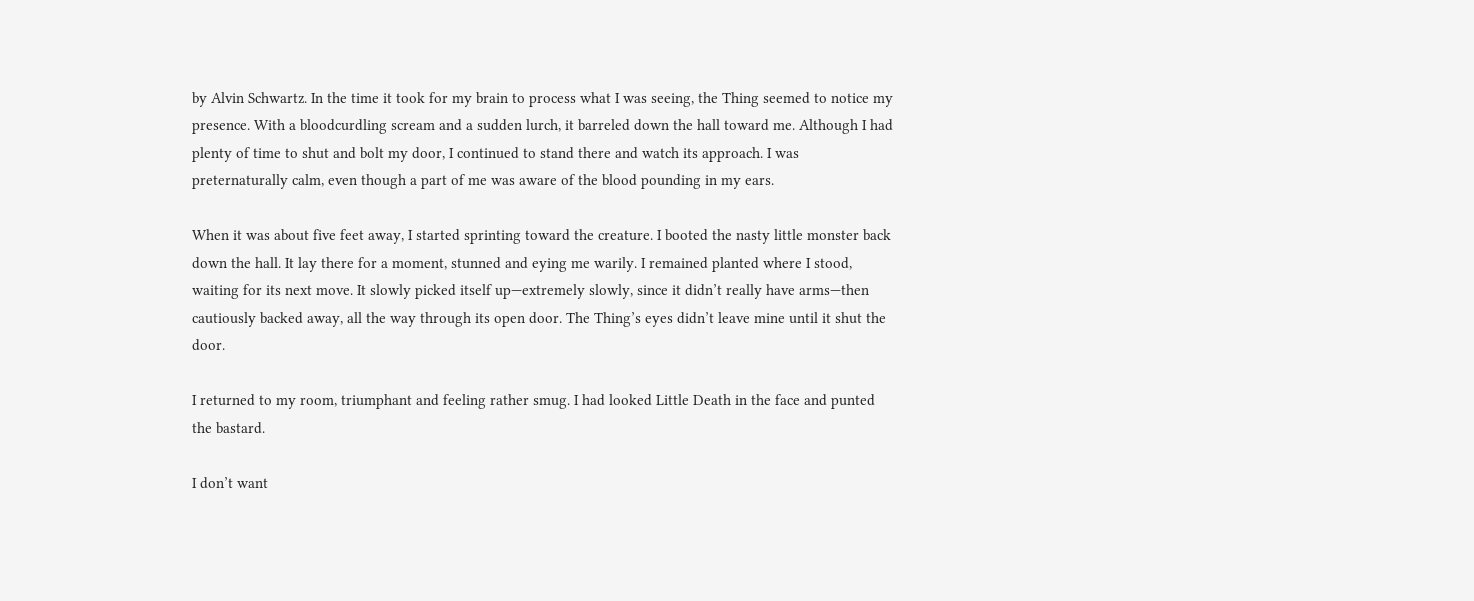by Alvin Schwartz. In the time it took for my brain to process what I was seeing, the Thing seemed to notice my presence. With a bloodcurdling scream and a sudden lurch, it barreled down the hall toward me. Although I had plenty of time to shut and bolt my door, I continued to stand there and watch its approach. I was preternaturally calm, even though a part of me was aware of the blood pounding in my ears.

When it was about five feet away, I started sprinting toward the creature. I booted the nasty little monster back down the hall. It lay there for a moment, stunned and eying me warily. I remained planted where I stood, waiting for its next move. It slowly picked itself up—extremely slowly, since it didn’t really have arms—then cautiously backed away, all the way through its open door. The Thing’s eyes didn’t leave mine until it shut the door.

I returned to my room, triumphant and feeling rather smug. I had looked Little Death in the face and punted the bastard.

I don’t want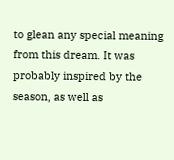to glean any special meaning from this dream. It was probably inspired by the season, as well as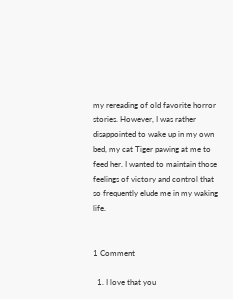my rereading of old favorite horror stories. However, I was rather disappointed to wake up in my own bed, my cat Tiger pawing at me to feed her. I wanted to maintain those feelings of victory and control that so frequently elude me in my waking life.


1 Comment

  1. I love that you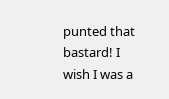punted that bastard! I wish I was a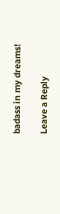badass in my dreams!

Leave a Reply